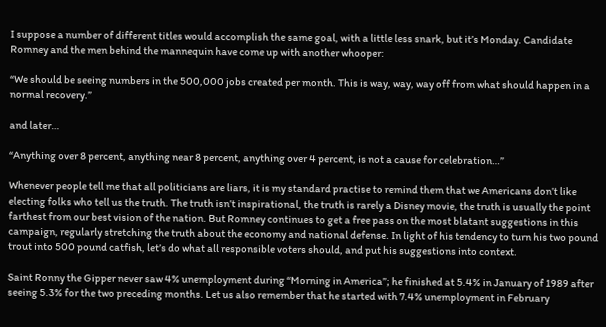I suppose a number of different titles would accomplish the same goal, with a little less snark, but it’s Monday. Candidate Romney and the men behind the mannequin have come up with another whooper:

“We should be seeing numbers in the 500,000 jobs created per month. This is way, way, way off from what should happen in a normal recovery.”

and later…

“Anything over 8 percent, anything near 8 percent, anything over 4 percent, is not a cause for celebration…”

Whenever people tell me that all politicians are liars, it is my standard practise to remind them that we Americans don’t like electing folks who tell us the truth. The truth isn’t inspirational, the truth is rarely a Disney movie, the truth is usually the point farthest from our best vision of the nation. But Romney continues to get a free pass on the most blatant suggestions in this campaign, regularly stretching the truth about the economy and national defense. In light of his tendency to turn his two pound trout into 500 pound catfish, let’s do what all responsible voters should, and put his suggestions into context.

Saint Ronny the Gipper never saw 4% unemployment during “Morning in America”; he finished at 5.4% in January of 1989 after seeing 5.3% for the two preceding months. Let us also remember that he started with 7.4% unemployment in February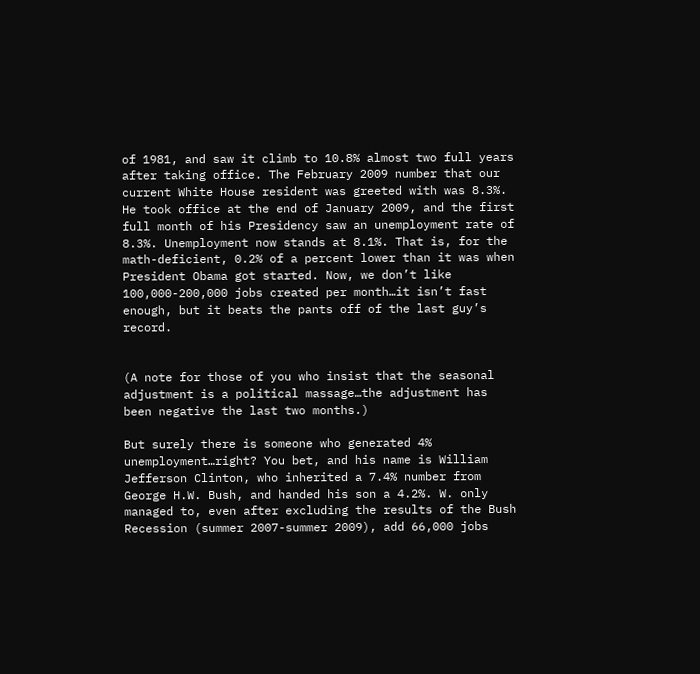of 1981, and saw it climb to 10.8% almost two full years after taking office. The February 2009 number that our current White House resident was greeted with was 8.3%. He took office at the end of January 2009, and the first full month of his Presidency saw an unemployment rate of 8.3%. Unemployment now stands at 8.1%. That is, for the math-deficient, 0.2% of a percent lower than it was when President Obama got started. Now, we don’t like 100,000-200,000 jobs created per month…it isn’t fast enough, but it beats the pants off of the last guy’s record.


(A note for those of you who insist that the seasonal adjustment is a political massage…the adjustment has been negative the last two months.)

But surely there is someone who generated 4% unemployment…right? You bet, and his name is William Jefferson Clinton, who inherited a 7.4% number from George H.W. Bush, and handed his son a 4.2%. W. only managed to, even after excluding the results of the Bush Recession (summer 2007-summer 2009), add 66,000 jobs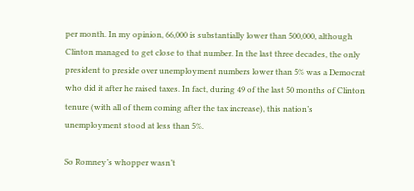per month. In my opinion, 66,000 is substantially lower than 500,000, although Clinton managed to get close to that number. In the last three decades, the only president to preside over unemployment numbers lower than 5% was a Democrat who did it after he raised taxes. In fact, during 49 of the last 50 months of Clinton tenure (with all of them coming after the tax increase), this nation’s unemployment stood at less than 5%.

So Romney’s whopper wasn’t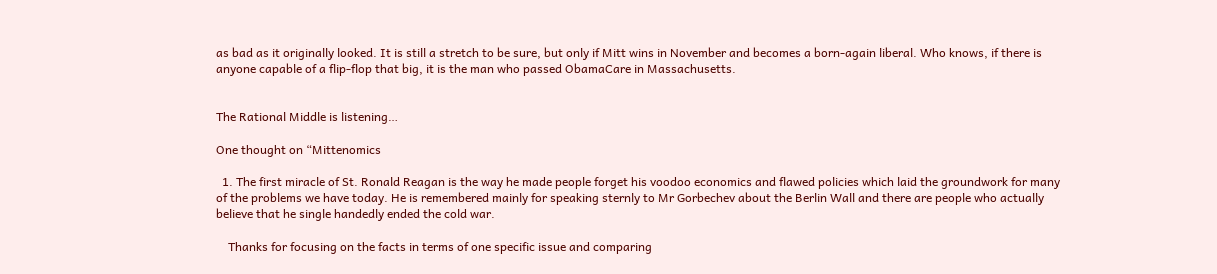as bad as it originally looked. It is still a stretch to be sure, but only if Mitt wins in November and becomes a born-again liberal. Who knows, if there is anyone capable of a flip-flop that big, it is the man who passed ObamaCare in Massachusetts.


The Rational Middle is listening…

One thought on “Mittenomics

  1. The first miracle of St. Ronald Reagan is the way he made people forget his voodoo economics and flawed policies which laid the groundwork for many of the problems we have today. He is remembered mainly for speaking sternly to Mr Gorbechev about the Berlin Wall and there are people who actually believe that he single handedly ended the cold war.

    Thanks for focusing on the facts in terms of one specific issue and comparing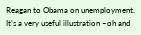Reagan to Obama on unemployment. It’s a very useful illustration –oh and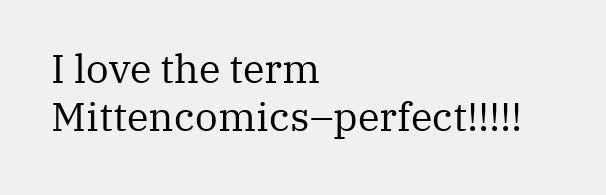I love the term Mittencomics–perfect!!!!!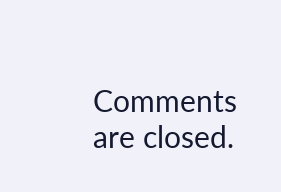Comments are closed.